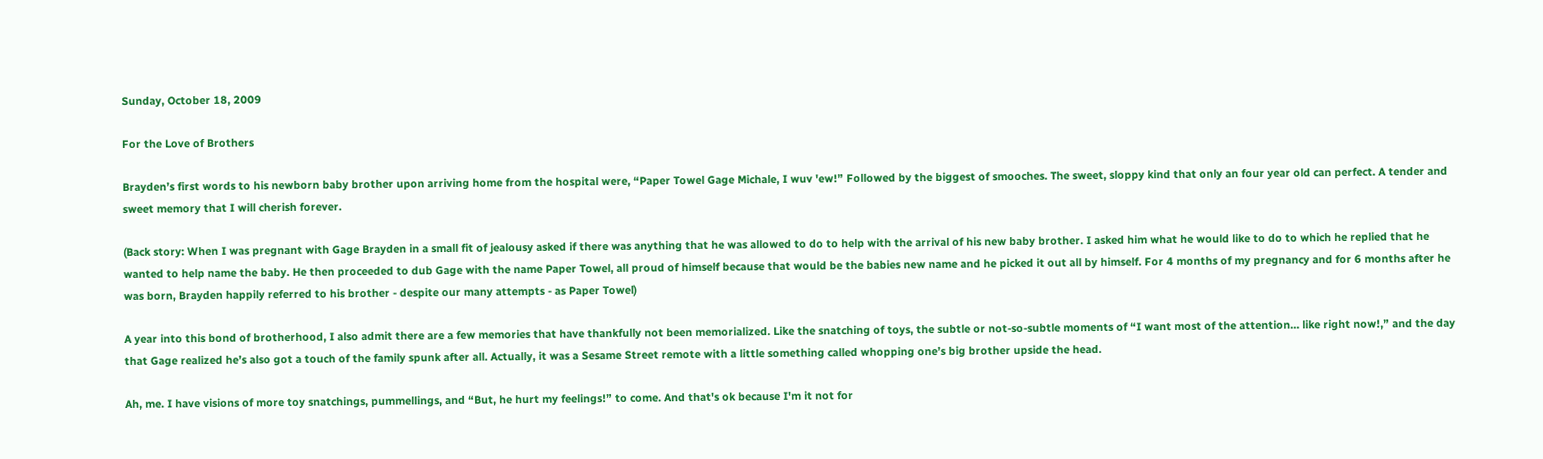Sunday, October 18, 2009

For the Love of Brothers

Brayden’s first words to his newborn baby brother upon arriving home from the hospital were, “Paper Towel Gage Michale, I wuv 'ew!” Followed by the biggest of smooches. The sweet, sloppy kind that only an four year old can perfect. A tender and sweet memory that I will cherish forever.

(Back story: When I was pregnant with Gage Brayden in a small fit of jealousy asked if there was anything that he was allowed to do to help with the arrival of his new baby brother. I asked him what he would like to do to which he replied that he wanted to help name the baby. He then proceeded to dub Gage with the name Paper Towel, all proud of himself because that would be the babies new name and he picked it out all by himself. For 4 months of my pregnancy and for 6 months after he was born, Brayden happily referred to his brother - despite our many attempts - as Paper Towel)

A year into this bond of brotherhood, I also admit there are a few memories that have thankfully not been memorialized. Like the snatching of toys, the subtle or not-so-subtle moments of “I want most of the attention… like right now!,” and the day that Gage realized he’s also got a touch of the family spunk after all. Actually, it was a Sesame Street remote with a little something called whopping one’s big brother upside the head.

Ah, me. I have visions of more toy snatchings, pummellings, and “But, he hurt my feelings!” to come. And that's ok because I'm it not for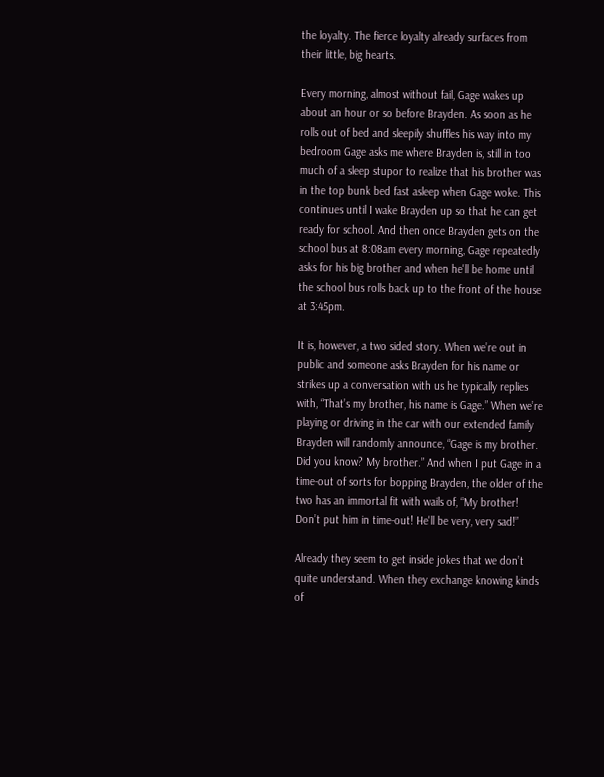the loyalty. The fierce loyalty already surfaces from their little, big hearts.

Every morning, almost without fail, Gage wakes up about an hour or so before Brayden. As soon as he rolls out of bed and sleepily shuffles his way into my bedroom Gage asks me where Brayden is, still in too much of a sleep stupor to realize that his brother was in the top bunk bed fast asleep when Gage woke. This continues until I wake Brayden up so that he can get ready for school. And then once Brayden gets on the school bus at 8:08am every morning, Gage repeatedly asks for his big brother and when he'll be home until the school bus rolls back up to the front of the house at 3:45pm.

It is, however, a two sided story. When we’re out in public and someone asks Brayden for his name or strikes up a conversation with us he typically replies with, “That’s my brother, his name is Gage.” When we’re playing or driving in the car with our extended family Brayden will randomly announce, “Gage is my brother. Did you know? My brother.” And when I put Gage in a time-out of sorts for bopping Brayden, the older of the two has an immortal fit with wails of, “My brother! Don’t put him in time-out! He'll be very, very sad!”

Already they seem to get inside jokes that we don’t quite understand. When they exchange knowing kinds of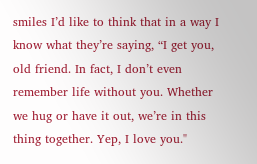smiles I’d like to think that in a way I know what they’re saying, “I get you, old friend. In fact, I don’t even remember life without you. Whether we hug or have it out, we’re in this thing together. Yep, I love you."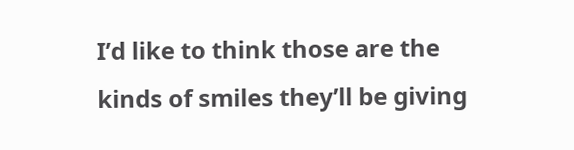I’d like to think those are the kinds of smiles they’ll be giving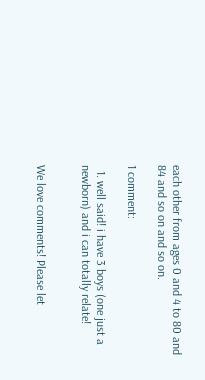each other from ages 0 and 4 to 80 and 84 and so on and so on.

1 comment:

  1. well said! i have 3 boys (one just a newborn) and i can totally relate!


We love comments! Please let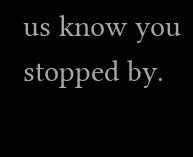us know you stopped by.